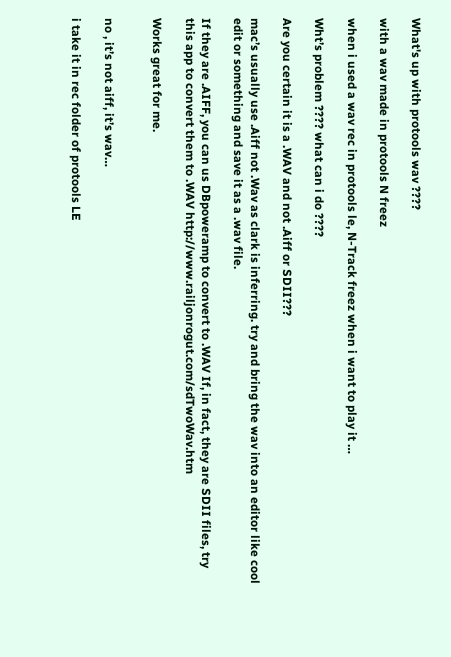What's up with protools wav ????

with a wav made in protools N freez

when i used a wav rec in protools le, N-Track freez when i want to play it …

Wht’s problem ???? what can i do ????

Are you certain it is a .WAV and not .Aiff or SDII???

mac’s usually use .Aiff not .Wav as clark is inferring. try and bring the wav into an editor like cool edit or something and save it as a .wav file.

If they are .AIFF, you can us DBpoweramp to convert to .WAV If, in fact, they are SDII files, try this app to convert them to .WAV http://www.railjonrogut.com/sdTwoWav.htm

Works great for me.


no , it’s not aiff, it’s wav…

i take it in rec folder of protools LE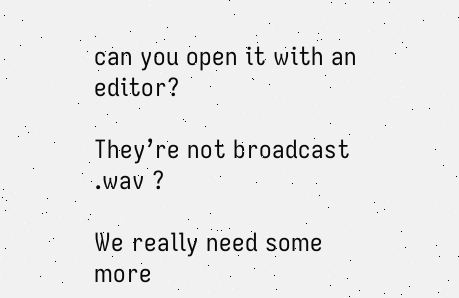can you open it with an editor?

They’re not broadcast .wav ?

We really need some more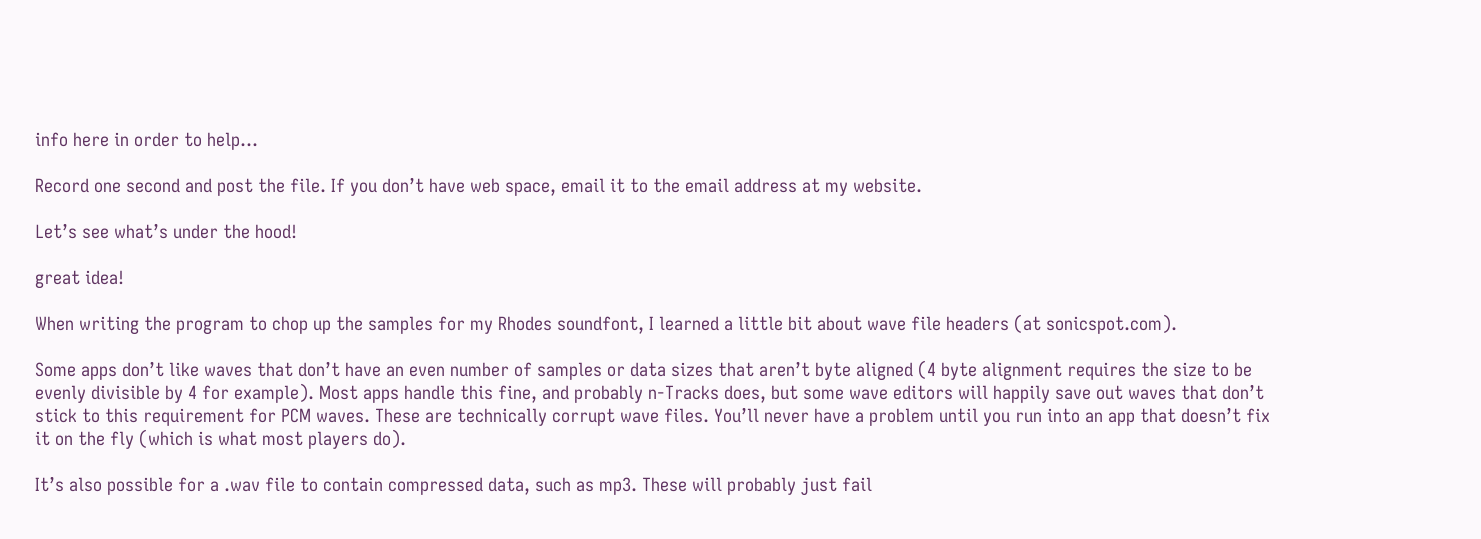info here in order to help…

Record one second and post the file. If you don’t have web space, email it to the email address at my website.

Let’s see what’s under the hood!

great idea!

When writing the program to chop up the samples for my Rhodes soundfont, I learned a little bit about wave file headers (at sonicspot.com).

Some apps don’t like waves that don’t have an even number of samples or data sizes that aren’t byte aligned (4 byte alignment requires the size to be evenly divisible by 4 for example). Most apps handle this fine, and probably n-Tracks does, but some wave editors will happily save out waves that don’t stick to this requirement for PCM waves. These are technically corrupt wave files. You’ll never have a problem until you run into an app that doesn’t fix it on the fly (which is what most players do).

It’s also possible for a .wav file to contain compressed data, such as mp3. These will probably just fail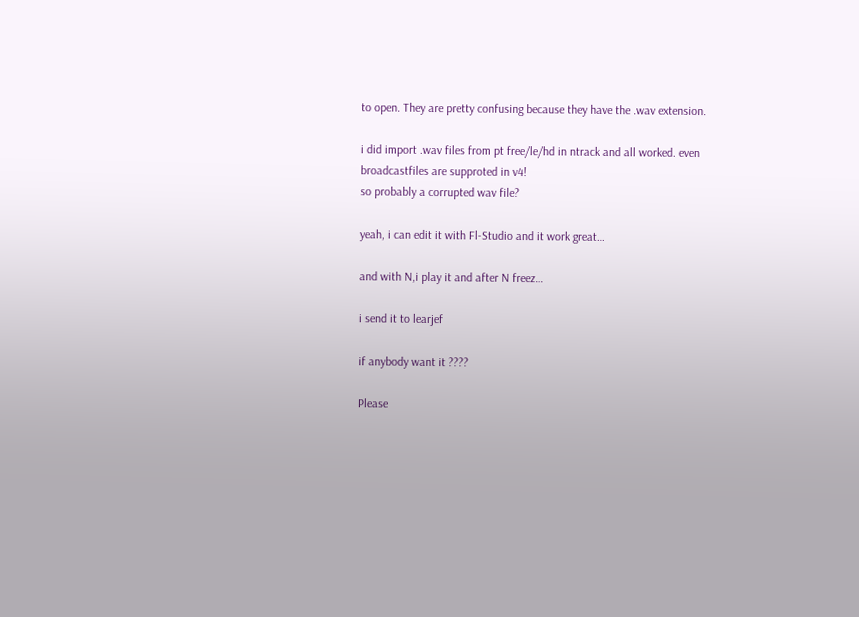to open. They are pretty confusing because they have the .wav extension.

i did import .wav files from pt free/le/hd in ntrack and all worked. even broadcastfiles are supproted in v4!
so probably a corrupted wav file?

yeah, i can edit it with Fl-Studio and it work great…

and with N,i play it and after N freez…

i send it to learjef

if anybody want it ????

Please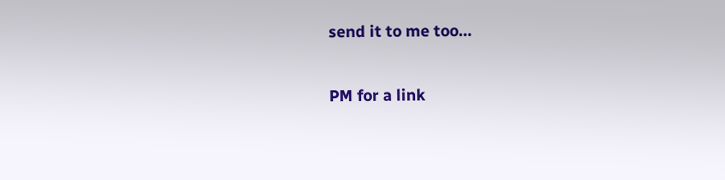send it to me too…

PM for a link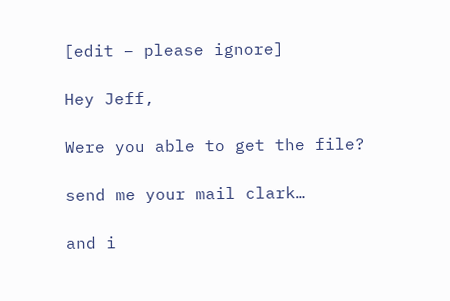[edit – please ignore]

Hey Jeff,

Were you able to get the file?

send me your mail clark…

and i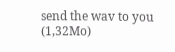send the wav to you (1,32Mo)